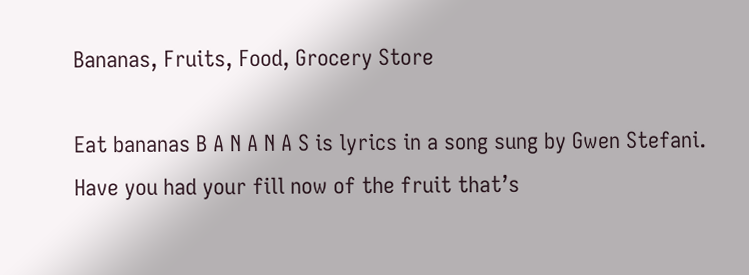Bananas, Fruits, Food, Grocery Store

Eat bananas B A N A N A S is lyrics in a song sung by Gwen Stefani. Have you had your fill now of the fruit that’s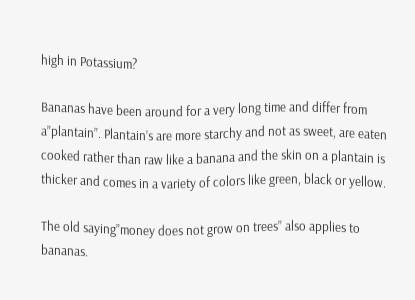high in Potassium?

Bananas have been around for a very long time and differ from a”plantain”. Plantain’s are more starchy and not as sweet, are eaten cooked rather than raw like a banana and the skin on a plantain is thicker and comes in a variety of colors like green, black or yellow.

The old saying”money does not grow on trees” also applies to bananas.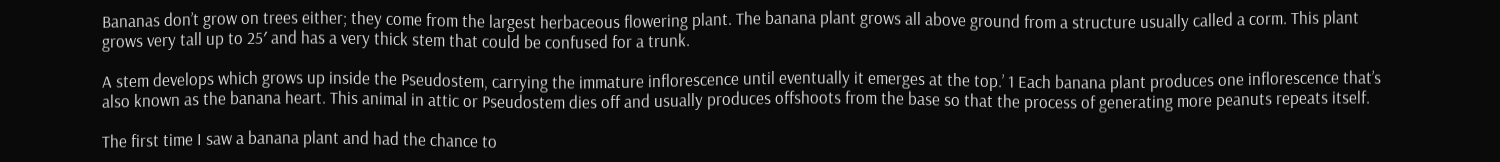Bananas don’t grow on trees either; they come from the largest herbaceous flowering plant. The banana plant grows all above ground from a structure usually called a corm. This plant grows very tall up to 25′ and has a very thick stem that could be confused for a trunk.

A stem develops which grows up inside the Pseudostem, carrying the immature inflorescence until eventually it emerges at the top.’ 1 Each banana plant produces one inflorescence that’s also known as the banana heart. This animal in attic or Pseudostem dies off and usually produces offshoots from the base so that the process of generating more peanuts repeats itself.

The first time I saw a banana plant and had the chance to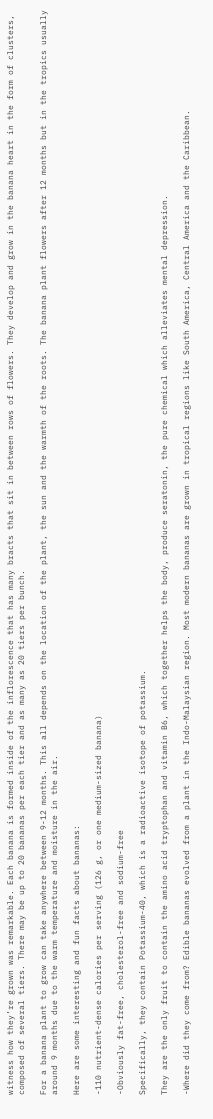witness how they’re grown was remarkable. Each banana is formed inside of the inflorescence that has many bracts that sit in between rows of flowers. They develop and grow in the banana heart in the form of clusters, composed of several tiers. There may be up to 20 bananas per each tier and as many as 20 tiers per bunch.

For a banana plant to grow can take anywhere between 9-12 months. This all depends on the location of the plant, the sun and the warmth of the roots. The banana plant flowers after 12 months but in the tropics usually around 9 months due to the warm temperature and moisture in the air.

Here are some interesting and fun facts about bananas:

-110 nutrient-dense calories per serving (126 g, or one medium-sized banana)

-Obviously fat-free, cholesterol-free and sodium-free

Specifically, they contain Potassium-40, which is a radioactive isotope of potassium.

They are the only fruit to contain the amino acid tryptophan and vitamin B6, which together helps the body, produce seratonin, the pure chemical which alleviates mental depression.

-Where did they come from? Edible bananas evolved from a plant in the Indo-Malaysian region. Most modern bananas are grown in tropical regions like South America, Central America and the Caribbean.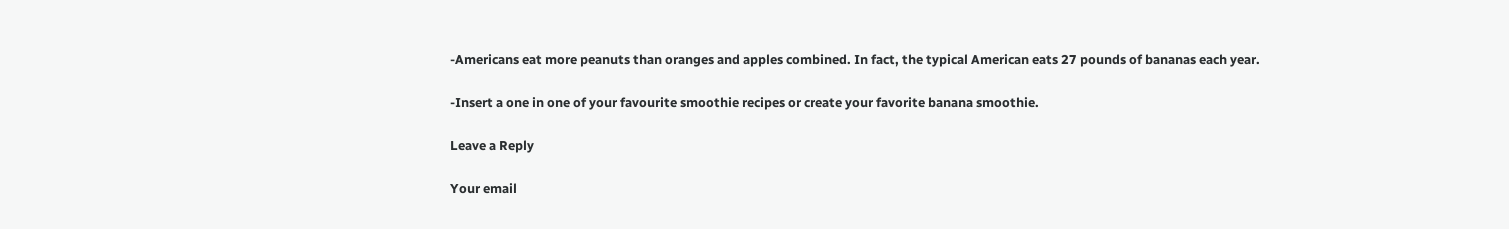-Americans eat more peanuts than oranges and apples combined. In fact, the typical American eats 27 pounds of bananas each year.

-Insert a one in one of your favourite smoothie recipes or create your favorite banana smoothie.

Leave a Reply

Your email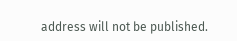address will not be published.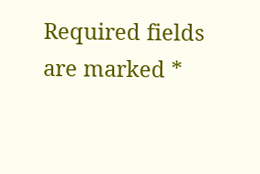Required fields are marked *